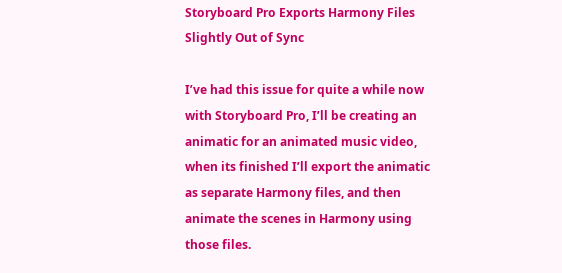Storyboard Pro Exports Harmony Files Slightly Out of Sync

I’ve had this issue for quite a while now with Storyboard Pro, I’ll be creating an animatic for an animated music video, when its finished I’ll export the animatic as separate Harmony files, and then animate the scenes in Harmony using those files.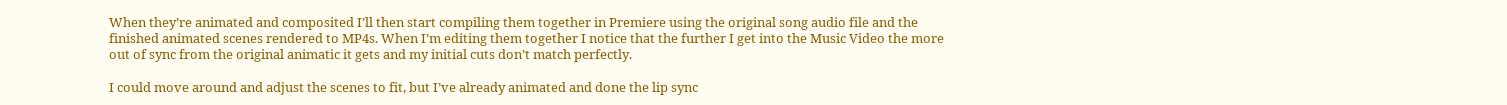When they’re animated and composited I’ll then start compiling them together in Premiere using the original song audio file and the finished animated scenes rendered to MP4s. When I’m editing them together I notice that the further I get into the Music Video the more out of sync from the original animatic it gets and my initial cuts don’t match perfectly.

I could move around and adjust the scenes to fit, but I’ve already animated and done the lip sync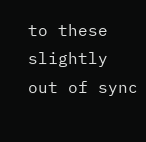to these slightly out of sync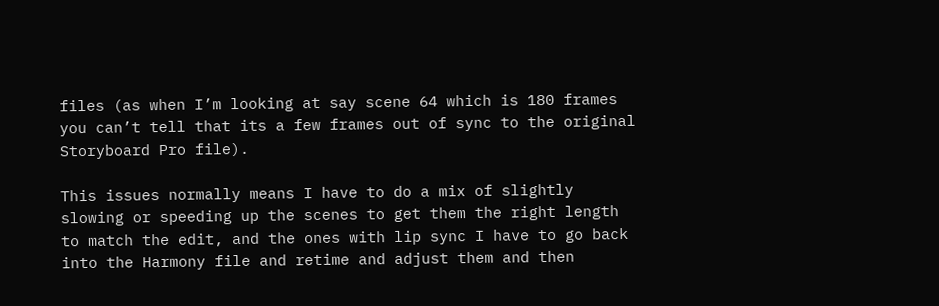files (as when I’m looking at say scene 64 which is 180 frames you can’t tell that its a few frames out of sync to the original Storyboard Pro file).

This issues normally means I have to do a mix of slightly slowing or speeding up the scenes to get them the right length to match the edit, and the ones with lip sync I have to go back into the Harmony file and retime and adjust them and then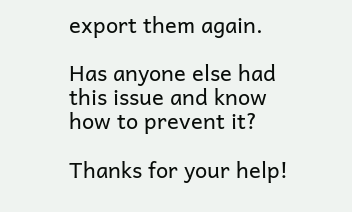export them again.

Has anyone else had this issue and know how to prevent it?

Thanks for your help!